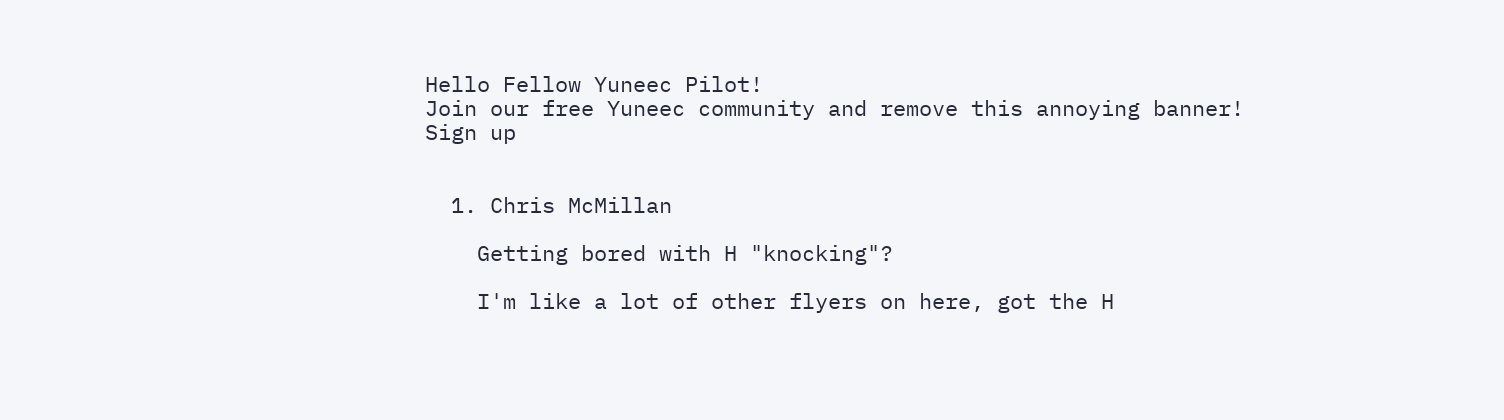Hello Fellow Yuneec Pilot!
Join our free Yuneec community and remove this annoying banner!
Sign up


  1. Chris McMillan

    Getting bored with H "knocking"?

    I'm like a lot of other flyers on here, got the H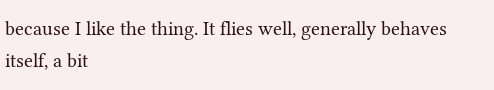because I like the thing. It flies well, generally behaves itself, a bit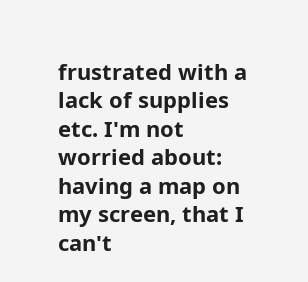frustrated with a lack of supplies etc. I'm not worried about: having a map on my screen, that I can't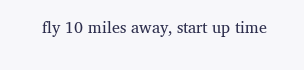fly 10 miles away, start up time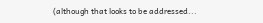(although that looks to be addressed...